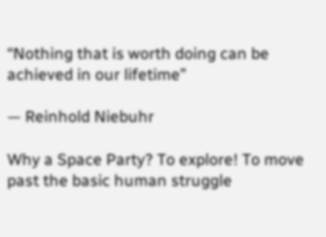“Nothing that is worth doing can be achieved in our lifetime”

— Reinhold Niebuhr

Why a Space Party? To explore! To move past the basic human struggle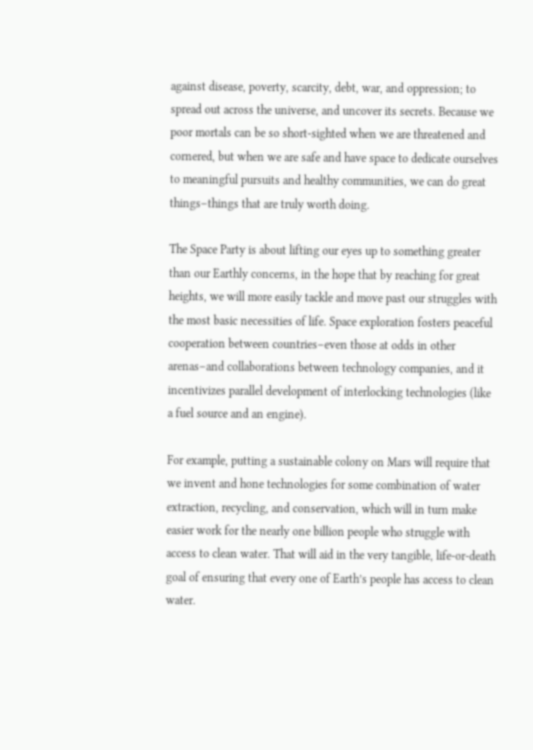against disease, poverty, scarcity, debt, war, and oppression; to spread out across the universe, and uncover its secrets. Because we poor mortals can be so short-sighted when we are threatened and cornered, but when we are safe and have space to dedicate ourselves to meaningful pursuits and healthy communities, we can do great things–things that are truly worth doing.

The Space Party is about lifting our eyes up to something greater than our Earthly concerns, in the hope that by reaching for great heights, we will more easily tackle and move past our struggles with the most basic necessities of life. Space exploration fosters peaceful cooperation between countries–even those at odds in other arenas–and collaborations between technology companies, and it incentivizes parallel development of interlocking technologies (like a fuel source and an engine).

For example, putting a sustainable colony on Mars will require that we invent and hone technologies for some combination of water extraction, recycling, and conservation, which will in turn make easier work for the nearly one billion people who struggle with access to clean water. That will aid in the very tangible, life-or-death goal of ensuring that every one of Earth’s people has access to clean water.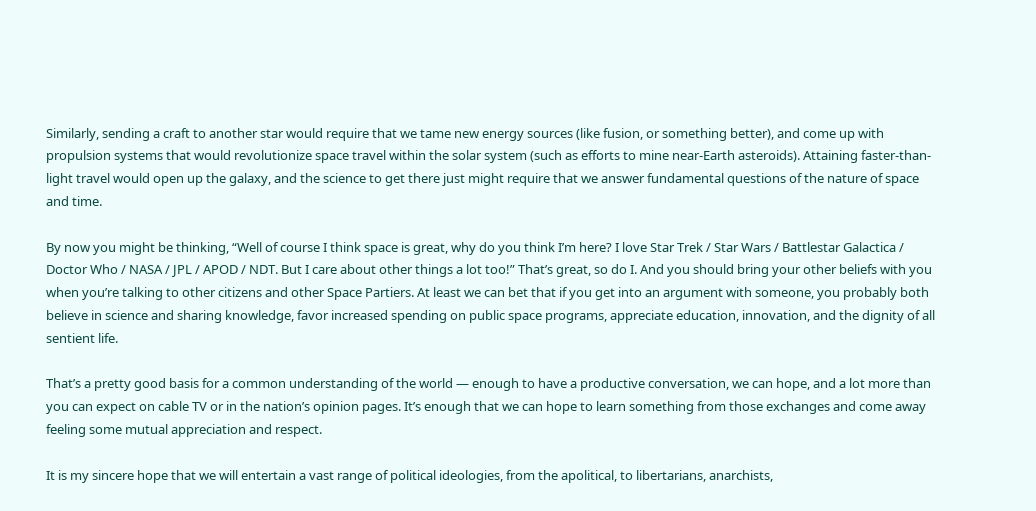Similarly, sending a craft to another star would require that we tame new energy sources (like fusion, or something better), and come up with propulsion systems that would revolutionize space travel within the solar system (such as efforts to mine near-Earth asteroids). Attaining faster-than-light travel would open up the galaxy, and the science to get there just might require that we answer fundamental questions of the nature of space and time.

By now you might be thinking, “Well of course I think space is great, why do you think I’m here? I love Star Trek / Star Wars / Battlestar Galactica / Doctor Who / NASA / JPL / APOD / NDT. But I care about other things a lot too!” That’s great, so do I. And you should bring your other beliefs with you when you’re talking to other citizens and other Space Partiers. At least we can bet that if you get into an argument with someone, you probably both believe in science and sharing knowledge, favor increased spending on public space programs, appreciate education, innovation, and the dignity of all sentient life.

That’s a pretty good basis for a common understanding of the world — enough to have a productive conversation, we can hope, and a lot more than you can expect on cable TV or in the nation’s opinion pages. It’s enough that we can hope to learn something from those exchanges and come away feeling some mutual appreciation and respect.

It is my sincere hope that we will entertain a vast range of political ideologies, from the apolitical, to libertarians, anarchists,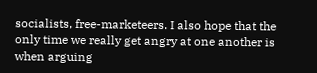socialists, free-marketeers. I also hope that the only time we really get angry at one another is when arguing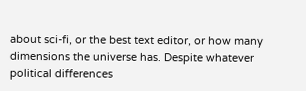about sci-fi, or the best text editor, or how many dimensions the universe has. Despite whatever political differences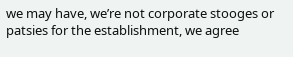we may have, we’re not corporate stooges or patsies for the establishment, we agree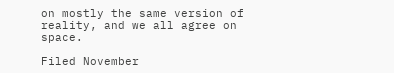on mostly the same version of reality, and we all agree on space.

Filed November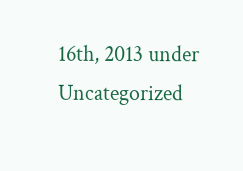16th, 2013 under Uncategorized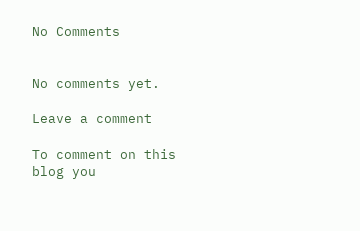No Comments


No comments yet.

Leave a comment

To comment on this blog you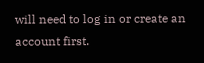will need to log in or create an account first.